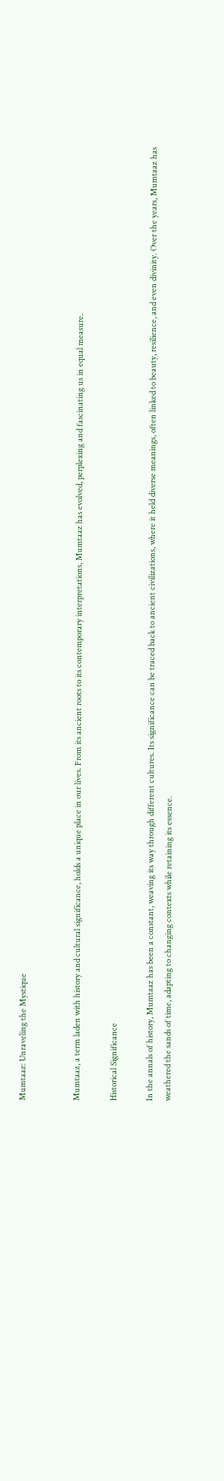Mumtaaz: Unraveling the Mystique


Mumtaaz, a term laden with history and cultural significance, holds a unique place in our lives. From its ancient roots to its contemporary interpretations, Mumtaaz has evolved, perplexing and fascinating us in equal measure.

Historical Significance

In the annals of history, Mumtaaz has been a constant, weaving its way through different cultures. Its significance can be traced back to ancient civilizations, where it held diverse meanings, often linked to beauty, resilience, and even divinity. Over the years, Mumtaaz has weathered the sands of time, adapting to changing contexts while retaining its essence.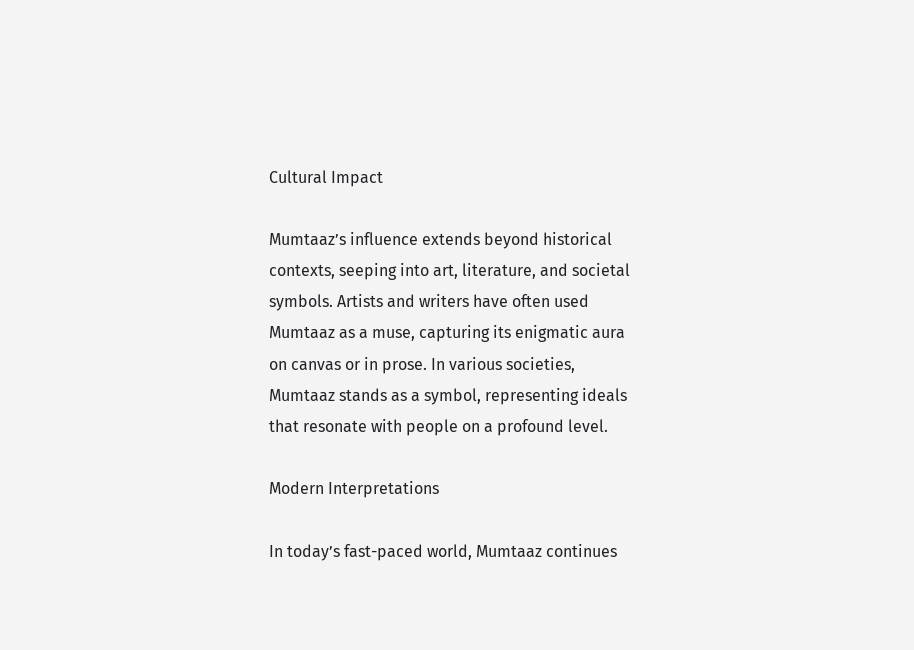Cultural Impact

Mumtaaz’s influence extends beyond historical contexts, seeping into art, literature, and societal symbols. Artists and writers have often used Mumtaaz as a muse, capturing its enigmatic aura on canvas or in prose. In various societies, Mumtaaz stands as a symbol, representing ideals that resonate with people on a profound level.

Modern Interpretations

In today’s fast-paced world, Mumtaaz continues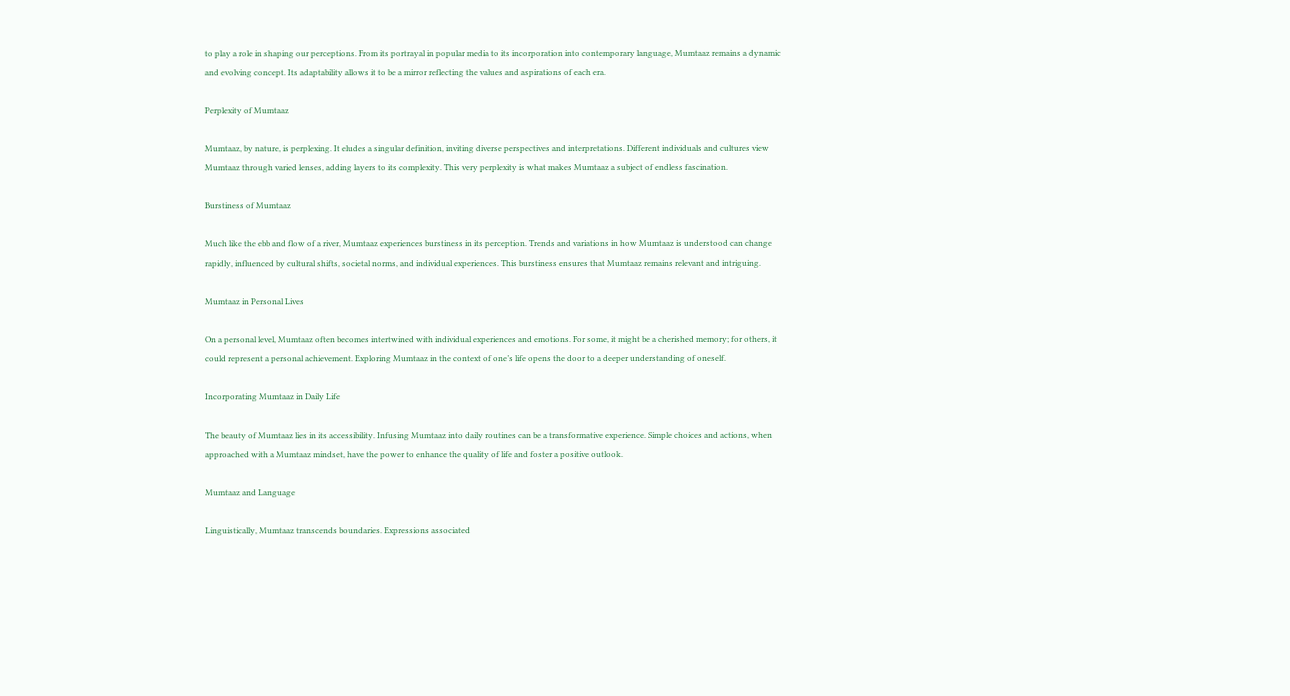to play a role in shaping our perceptions. From its portrayal in popular media to its incorporation into contemporary language, Mumtaaz remains a dynamic and evolving concept. Its adaptability allows it to be a mirror reflecting the values and aspirations of each era.

Perplexity of Mumtaaz

Mumtaaz, by nature, is perplexing. It eludes a singular definition, inviting diverse perspectives and interpretations. Different individuals and cultures view Mumtaaz through varied lenses, adding layers to its complexity. This very perplexity is what makes Mumtaaz a subject of endless fascination.

Burstiness of Mumtaaz

Much like the ebb and flow of a river, Mumtaaz experiences burstiness in its perception. Trends and variations in how Mumtaaz is understood can change rapidly, influenced by cultural shifts, societal norms, and individual experiences. This burstiness ensures that Mumtaaz remains relevant and intriguing.

Mumtaaz in Personal Lives

On a personal level, Mumtaaz often becomes intertwined with individual experiences and emotions. For some, it might be a cherished memory; for others, it could represent a personal achievement. Exploring Mumtaaz in the context of one’s life opens the door to a deeper understanding of oneself.

Incorporating Mumtaaz in Daily Life

The beauty of Mumtaaz lies in its accessibility. Infusing Mumtaaz into daily routines can be a transformative experience. Simple choices and actions, when approached with a Mumtaaz mindset, have the power to enhance the quality of life and foster a positive outlook.

Mumtaaz and Language

Linguistically, Mumtaaz transcends boundaries. Expressions associated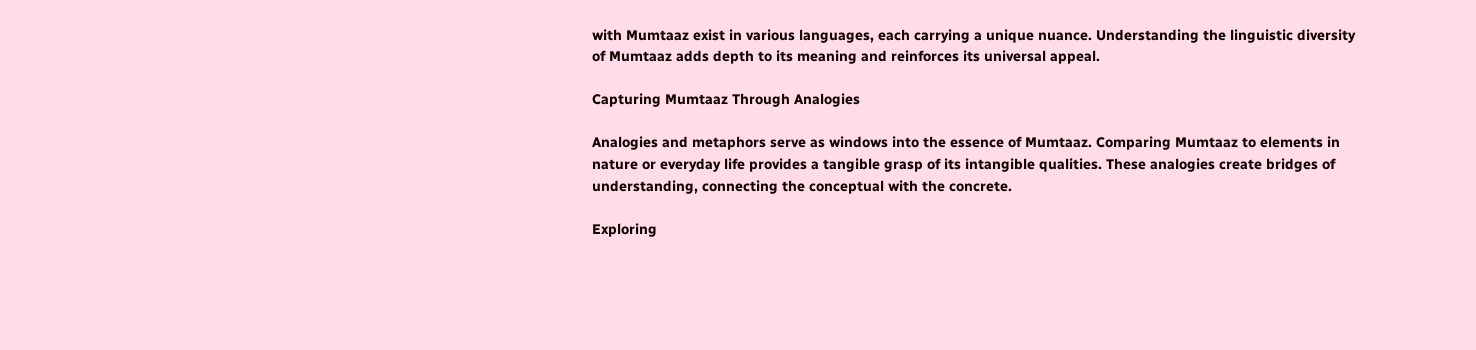with Mumtaaz exist in various languages, each carrying a unique nuance. Understanding the linguistic diversity of Mumtaaz adds depth to its meaning and reinforces its universal appeal.

Capturing Mumtaaz Through Analogies

Analogies and metaphors serve as windows into the essence of Mumtaaz. Comparing Mumtaaz to elements in nature or everyday life provides a tangible grasp of its intangible qualities. These analogies create bridges of understanding, connecting the conceptual with the concrete.

Exploring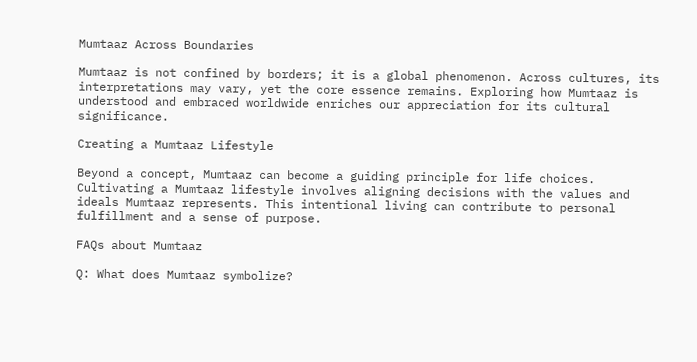Mumtaaz Across Boundaries

Mumtaaz is not confined by borders; it is a global phenomenon. Across cultures, its interpretations may vary, yet the core essence remains. Exploring how Mumtaaz is understood and embraced worldwide enriches our appreciation for its cultural significance.

Creating a Mumtaaz Lifestyle

Beyond a concept, Mumtaaz can become a guiding principle for life choices. Cultivating a Mumtaaz lifestyle involves aligning decisions with the values and ideals Mumtaaz represents. This intentional living can contribute to personal fulfillment and a sense of purpose.

FAQs about Mumtaaz

Q: What does Mumtaaz symbolize?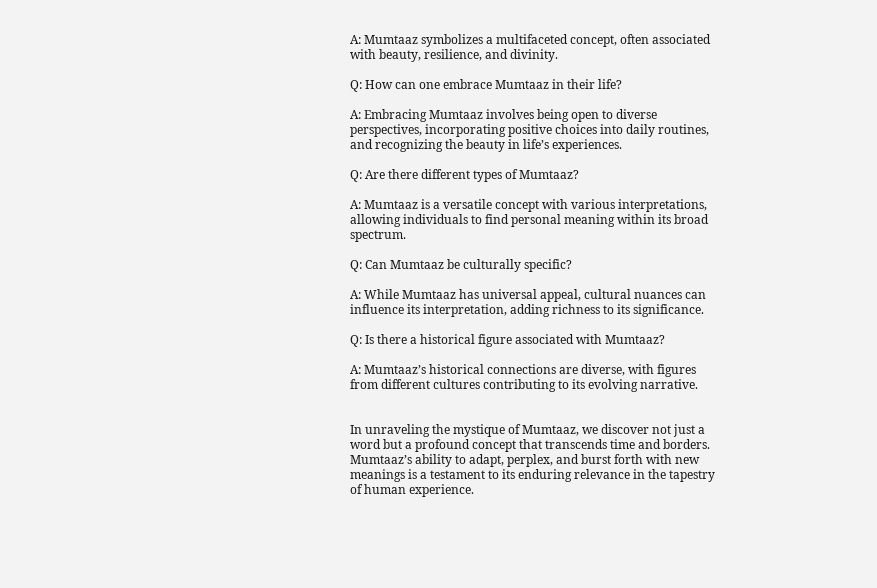A: Mumtaaz symbolizes a multifaceted concept, often associated with beauty, resilience, and divinity.

Q: How can one embrace Mumtaaz in their life?

A: Embracing Mumtaaz involves being open to diverse perspectives, incorporating positive choices into daily routines, and recognizing the beauty in life’s experiences.

Q: Are there different types of Mumtaaz?

A: Mumtaaz is a versatile concept with various interpretations, allowing individuals to find personal meaning within its broad spectrum.

Q: Can Mumtaaz be culturally specific?

A: While Mumtaaz has universal appeal, cultural nuances can influence its interpretation, adding richness to its significance.

Q: Is there a historical figure associated with Mumtaaz?

A: Mumtaaz’s historical connections are diverse, with figures from different cultures contributing to its evolving narrative.


In unraveling the mystique of Mumtaaz, we discover not just a word but a profound concept that transcends time and borders. Mumtaaz’s ability to adapt, perplex, and burst forth with new meanings is a testament to its enduring relevance in the tapestry of human experience.